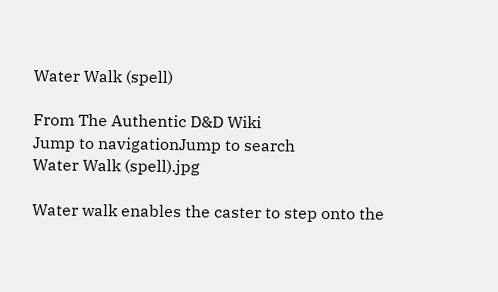Water Walk (spell)

From The Authentic D&D Wiki
Jump to navigationJump to search
Water Walk (spell).jpg

Water walk enables the caster to step onto the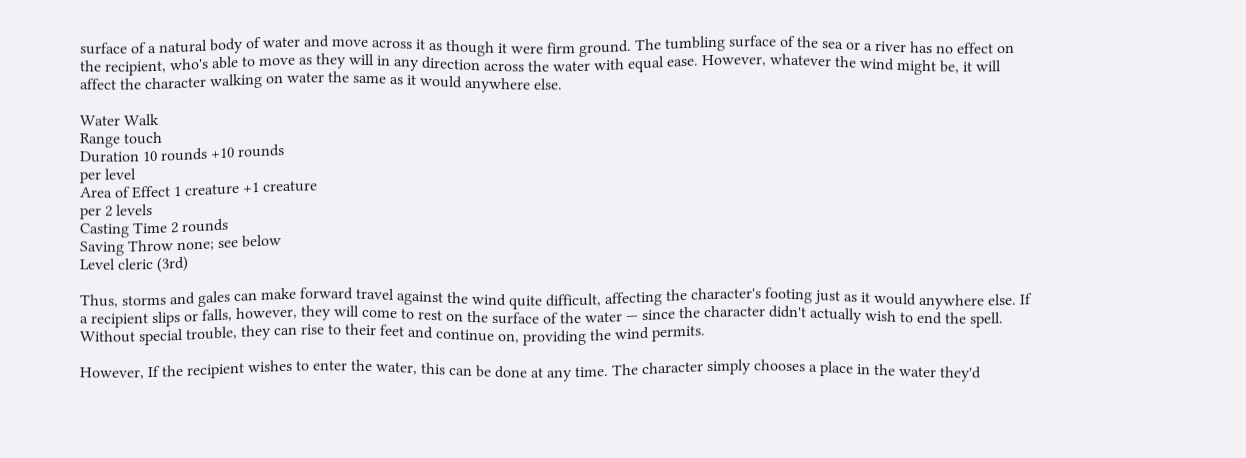surface of a natural body of water and move across it as though it were firm ground. The tumbling surface of the sea or a river has no effect on the recipient, who's able to move as they will in any direction across the water with equal ease. However, whatever the wind might be, it will affect the character walking on water the same as it would anywhere else.

Water Walk
Range touch
Duration 10 rounds +10 rounds
per level
Area of Effect 1 creature +1 creature
per 2 levels
Casting Time 2 rounds
Saving Throw none; see below
Level cleric (3rd)

Thus, storms and gales can make forward travel against the wind quite difficult, affecting the character's footing just as it would anywhere else. If a recipient slips or falls, however, they will come to rest on the surface of the water — since the character didn't actually wish to end the spell. Without special trouble, they can rise to their feet and continue on, providing the wind permits.

However, If the recipient wishes to enter the water, this can be done at any time. The character simply chooses a place in the water they'd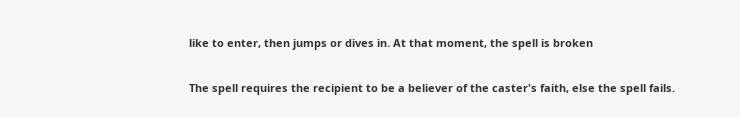like to enter, then jumps or dives in. At that moment, the spell is broken

The spell requires the recipient to be a believer of the caster's faith, else the spell fails.